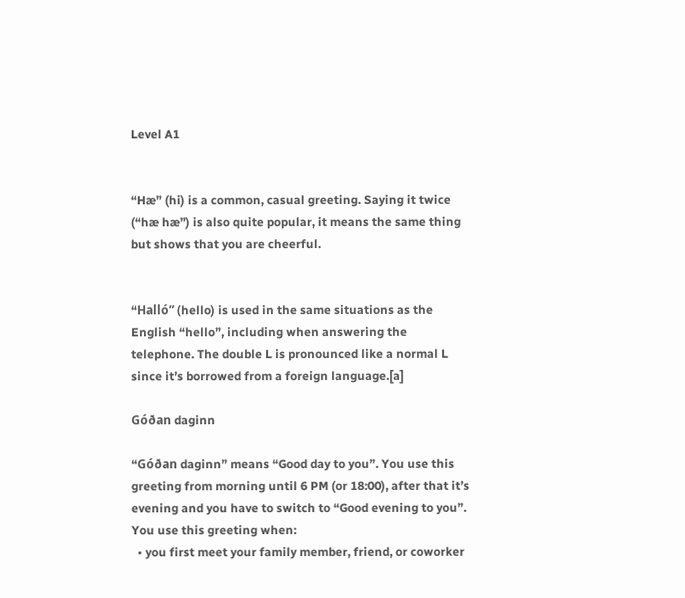Level A1


“Hæ” (hi) is a common, casual greeting. Saying it twice (“hæ hæ”) is also quite popular, it means the same thing but shows that you are cheerful.


“Halló” (hello) is used in the same situations as the English “hello”, including when answering the telephone. The double L is pronounced like a normal L since it’s borrowed from a foreign language.[a]

Góðan daginn

“Góðan daginn” means “Good day to you”. You use this greeting from morning until 6 PM (or 18:00), after that it’s evening and you have to switch to “Good evening to you”. You use this greeting when:
  • you first meet your family member, friend, or coworker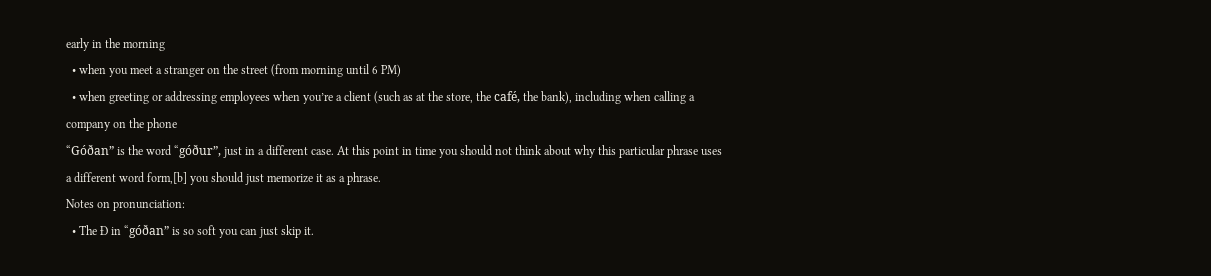early in the morning
  • when you meet a stranger on the street (from morning until 6 PM)
  • when greeting or addressing employees when you’re a client (such as at the store, the café, the bank), including when calling a company on the phone
“Góðan” is the word “góður”, just in a different case. At this point in time you should not think about why this particular phrase uses a different word form,[b] you should just memorize it as a phrase.
Notes on pronunciation:
  • The Ð in “góðan” is so soft you can just skip it.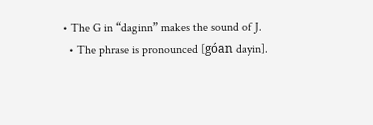• The G in “daginn” makes the sound of J.
  • The phrase is pronounced [góan dayin].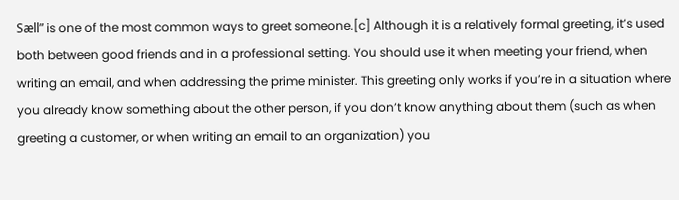Sæll” is one of the most common ways to greet someone.[c] Although it is a relatively formal greeting, it’s used both between good friends and in a professional setting. You should use it when meeting your friend, when writing an email, and when addressing the prime minister. This greeting only works if you’re in a situation where you already know something about the other person, if you don’t know anything about them (such as when greeting a customer, or when writing an email to an organization) you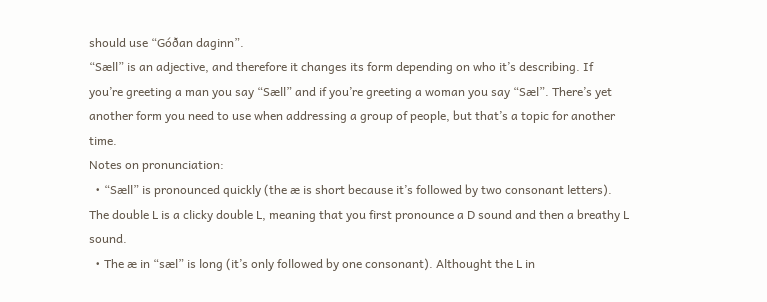should use “Góðan daginn”.
“Sæll” is an adjective, and therefore it changes its form depending on who it’s describing. If you’re greeting a man you say “Sæll” and if you’re greeting a woman you say “Sæl”. There’s yet another form you need to use when addressing a group of people, but that’s a topic for another time.
Notes on pronunciation:
  • “Sæll” is pronounced quickly (the æ is short because it’s followed by two consonant letters). The double L is a clicky double L, meaning that you first pronounce a D sound and then a breathy L sound.
  • The æ in “sæl” is long (it’s only followed by one consonant). Althought the L in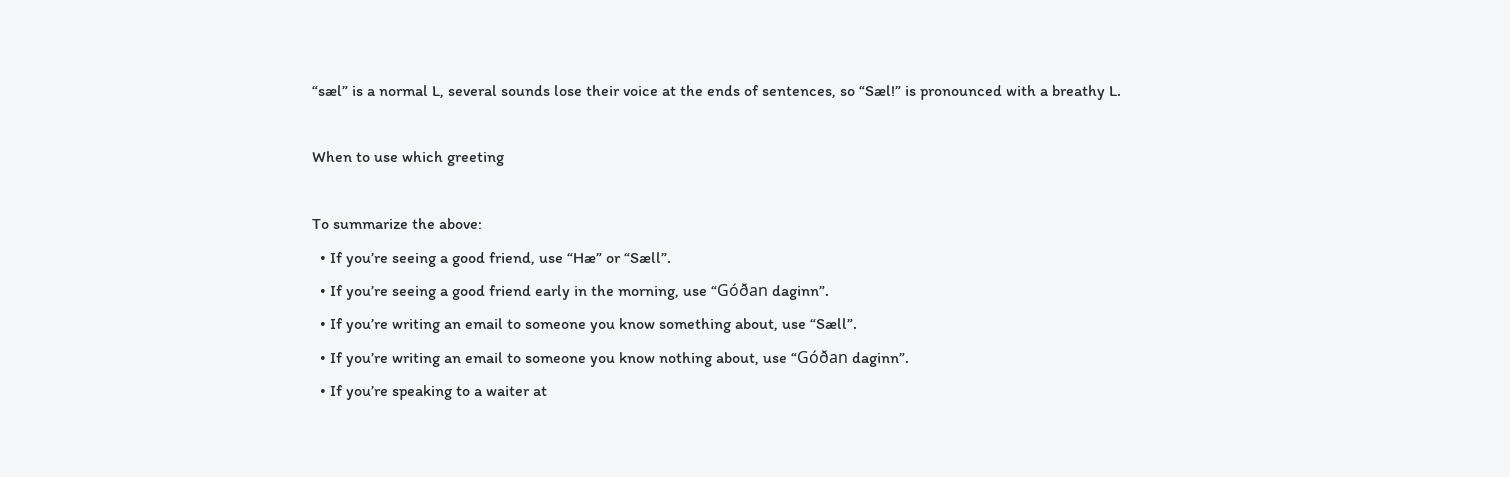“sæl” is a normal L, several sounds lose their voice at the ends of sentences, so “Sæl!” is pronounced with a breathy L.

When to use which greeting

To summarize the above:
  • If you’re seeing a good friend, use “Hæ” or “Sæll”.
  • If you’re seeing a good friend early in the morning, use “Góðan daginn”.
  • If you’re writing an email to someone you know something about, use “Sæll”.
  • If you’re writing an email to someone you know nothing about, use “Góðan daginn”.
  • If you’re speaking to a waiter at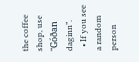the coffee shop, use “Góðan daginn”.
  • If you see a random person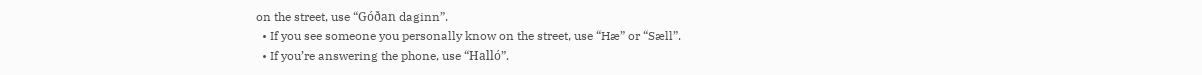on the street, use “Góðan daginn”.
  • If you see someone you personally know on the street, use “Hæ” or “Sæll”.
  • If you’re answering the phone, use “Halló”.